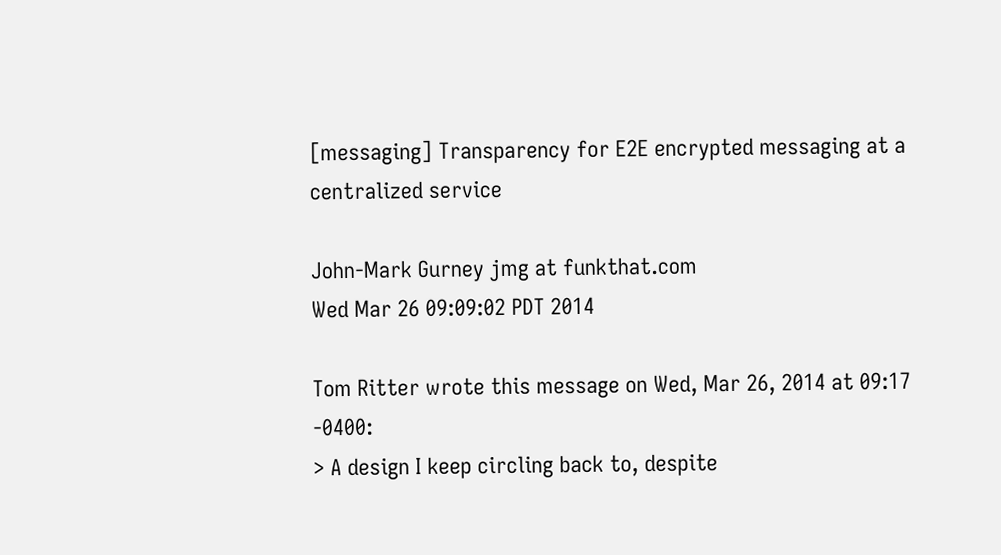[messaging] Transparency for E2E encrypted messaging at a centralized service

John-Mark Gurney jmg at funkthat.com
Wed Mar 26 09:09:02 PDT 2014

Tom Ritter wrote this message on Wed, Mar 26, 2014 at 09:17 -0400:
> A design I keep circling back to, despite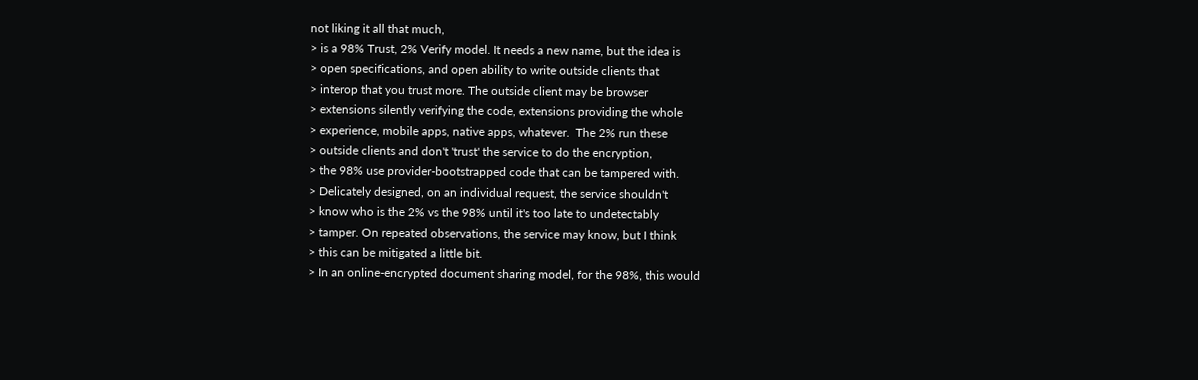not liking it all that much,
> is a 98% Trust, 2% Verify model. It needs a new name, but the idea is
> open specifications, and open ability to write outside clients that
> interop that you trust more. The outside client may be browser
> extensions silently verifying the code, extensions providing the whole
> experience, mobile apps, native apps, whatever.  The 2% run these
> outside clients and don't 'trust' the service to do the encryption,
> the 98% use provider-bootstrapped code that can be tampered with.
> Delicately designed, on an individual request, the service shouldn't
> know who is the 2% vs the 98% until it's too late to undetectably
> tamper. On repeated observations, the service may know, but I think
> this can be mitigated a little bit.
> In an online-encrypted document sharing model, for the 98%, this would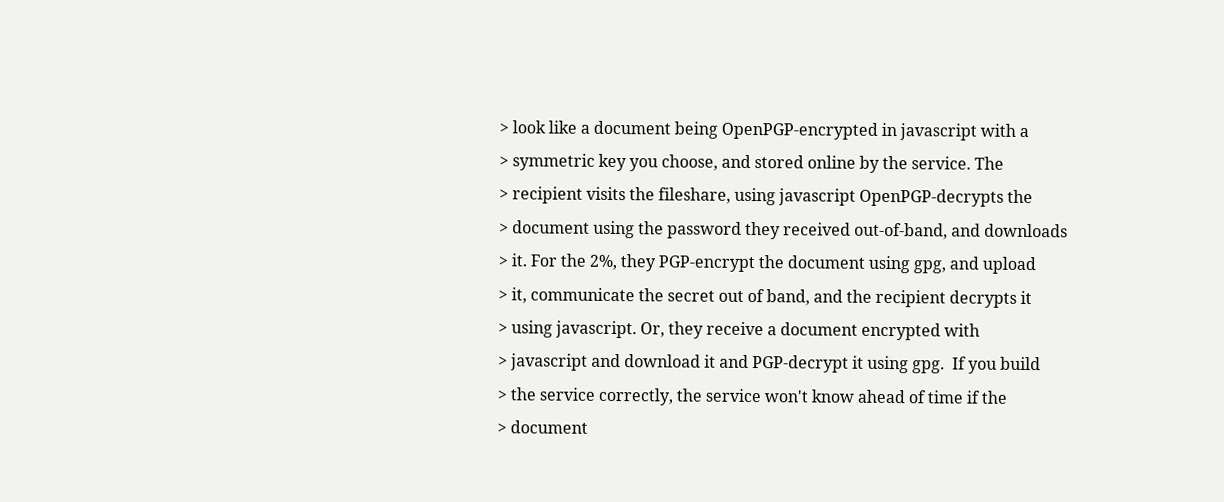> look like a document being OpenPGP-encrypted in javascript with a
> symmetric key you choose, and stored online by the service. The
> recipient visits the fileshare, using javascript OpenPGP-decrypts the
> document using the password they received out-of-band, and downloads
> it. For the 2%, they PGP-encrypt the document using gpg, and upload
> it, communicate the secret out of band, and the recipient decrypts it
> using javascript. Or, they receive a document encrypted with
> javascript and download it and PGP-decrypt it using gpg.  If you build
> the service correctly, the service won't know ahead of time if the
> document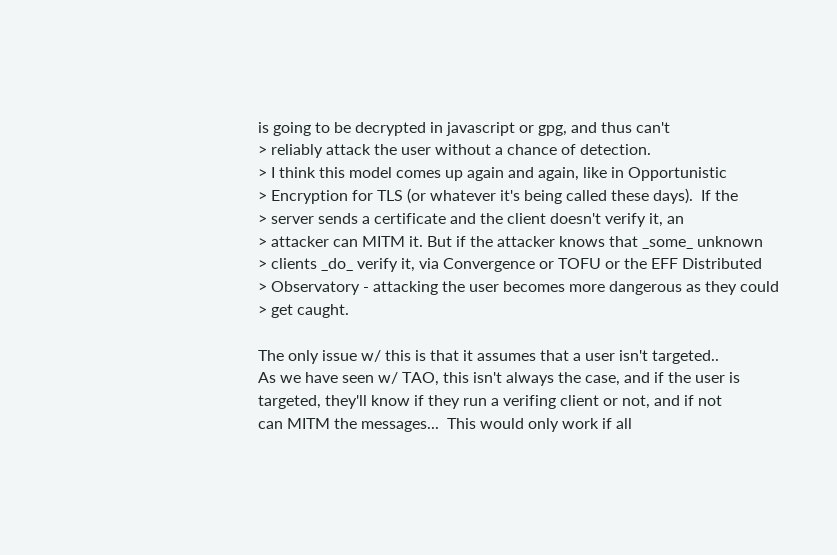is going to be decrypted in javascript or gpg, and thus can't
> reliably attack the user without a chance of detection.
> I think this model comes up again and again, like in Opportunistic
> Encryption for TLS (or whatever it's being called these days).  If the
> server sends a certificate and the client doesn't verify it, an
> attacker can MITM it. But if the attacker knows that _some_ unknown
> clients _do_ verify it, via Convergence or TOFU or the EFF Distributed
> Observatory - attacking the user becomes more dangerous as they could
> get caught.

The only issue w/ this is that it assumes that a user isn't targeted..
As we have seen w/ TAO, this isn't always the case, and if the user is
targeted, they'll know if they run a verifing client or not, and if not
can MITM the messages...  This would only work if all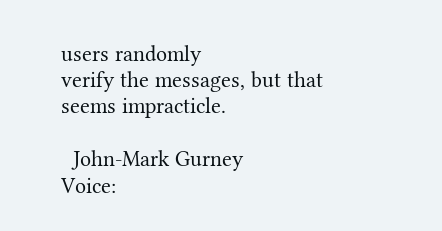users randomly
verify the messages, but that seems impracticle.

  John-Mark Gurney              Voice: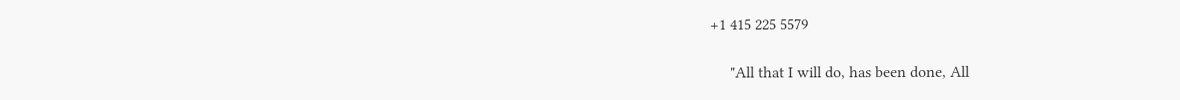+1 415 225 5579

     "All that I will do, has been done, All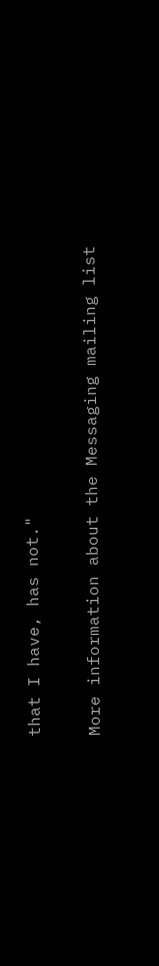that I have, has not."

More information about the Messaging mailing list